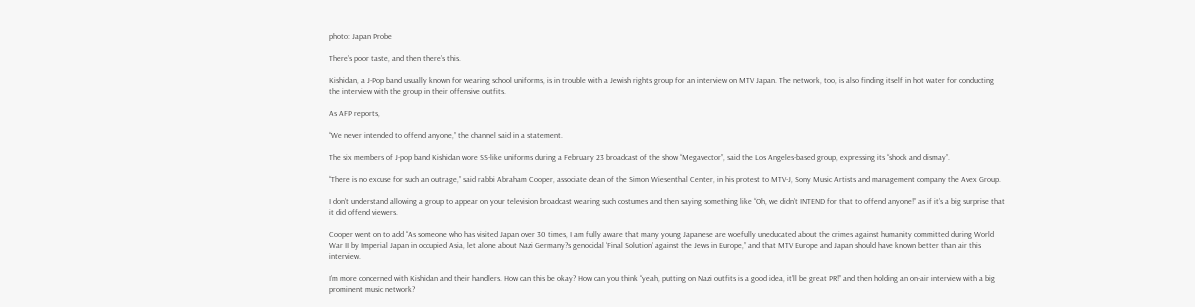photo: Japan Probe

There’s poor taste, and then there’s this.

Kishidan, a J-Pop band usually known for wearing school uniforms, is in trouble with a Jewish rights group for an interview on MTV Japan. The network, too, is also finding itself in hot water for conducting the interview with the group in their offensive outfits.

As AFP reports,

“We never intended to offend anyone,” the channel said in a statement.

The six members of J-pop band Kishidan wore SS-like uniforms during a February 23 broadcast of the show “Megavector”, said the Los Angeles-based group, expressing its “shock and dismay”.

“There is no excuse for such an outrage,” said rabbi Abraham Cooper, associate dean of the Simon Wiesenthal Center, in his protest to MTV-J, Sony Music Artists and management company the Avex Group.

I don’t understand allowing a group to appear on your television broadcast wearing such costumes and then saying something like “Oh, we didn’t INTEND for that to offend anyone!” as if it’s a big surprise that it did offend viewers.

Cooper went on to add “As someone who has visited Japan over 30 times, I am fully aware that many young Japanese are woefully uneducated about the crimes against humanity committed during World War II by Imperial Japan in occupied Asia, let alone about Nazi Germany?s genocidal ‘Final Solution’ against the Jews in Europe,” and that MTV Europe and Japan should have known better than air this interview.

I’m more concerned with Kishidan and their handlers. How can this be okay? How can you think “yeah, putting on Nazi outfits is a good idea, it’ll be great PR!” and then holding an on-air interview with a big prominent music network?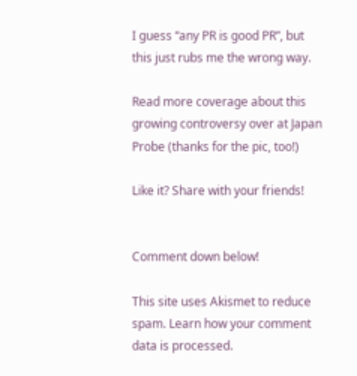I guess “any PR is good PR”, but this just rubs me the wrong way.

Read more coverage about this growing controversy over at Japan Probe (thanks for the pic, too!)

Like it? Share with your friends!


Comment down below!

This site uses Akismet to reduce spam. Learn how your comment data is processed.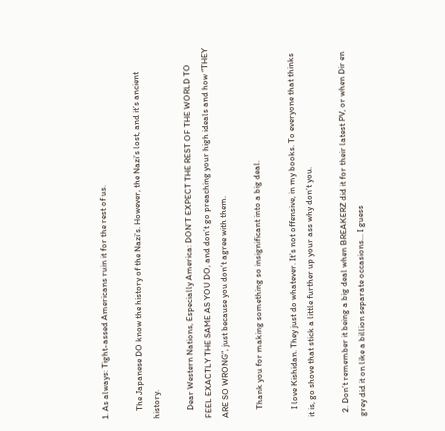1. As always: Tight-assed Americans ruin it for the rest of us.

    The Japanese DO know the history of the Nazi’s. However, the Nazi’s lost, and it’s ancient history.

    Dear Western Nations, Especially America: DON’T EXPECT THE REST OF THE WORLD TO FEEL EXACTLY THE SAME AS YOU DO, and don’t go preaching your high ideals and how “THEY ARE SO WRONG”, just because you don’t agree with them.

    Thank you for making something so insignificant into a big deal.

    I love Kishidan. They just do whatever. It’s not offensive, in my books. To everyone that thinks it is, go shove that stick a little further up your ass why don’t you.

  2. Don’t remember it being a big deal when BREAKERZ did it for their latest PV, or when Dir en grey did it on like a billion separate occasions… I guess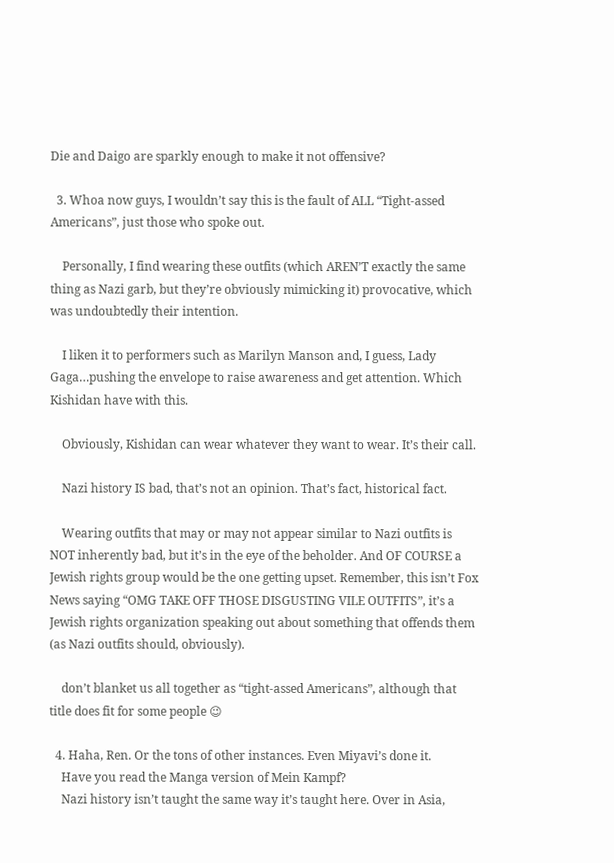Die and Daigo are sparkly enough to make it not offensive?

  3. Whoa now guys, I wouldn’t say this is the fault of ALL “Tight-assed Americans”, just those who spoke out.

    Personally, I find wearing these outfits (which AREN’T exactly the same thing as Nazi garb, but they’re obviously mimicking it) provocative, which was undoubtedly their intention.

    I liken it to performers such as Marilyn Manson and, I guess, Lady Gaga…pushing the envelope to raise awareness and get attention. Which Kishidan have with this.

    Obviously, Kishidan can wear whatever they want to wear. It’s their call.

    Nazi history IS bad, that’s not an opinion. That’s fact, historical fact.

    Wearing outfits that may or may not appear similar to Nazi outfits is NOT inherently bad, but it’s in the eye of the beholder. And OF COURSE a Jewish rights group would be the one getting upset. Remember, this isn’t Fox News saying “OMG TAKE OFF THOSE DISGUSTING VILE OUTFITS”, it’s a Jewish rights organization speaking out about something that offends them (as Nazi outfits should, obviously).

    don’t blanket us all together as “tight-assed Americans”, although that title does fit for some people 😉

  4. Haha, Ren. Or the tons of other instances. Even Miyavi’s done it.
    Have you read the Manga version of Mein Kampf?
    Nazi history isn’t taught the same way it’s taught here. Over in Asia,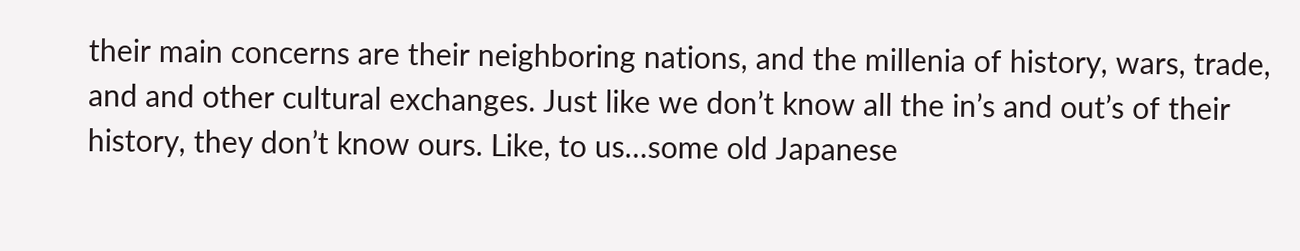their main concerns are their neighboring nations, and the millenia of history, wars, trade, and and other cultural exchanges. Just like we don’t know all the in’s and out’s of their history, they don’t know ours. Like, to us…some old Japanese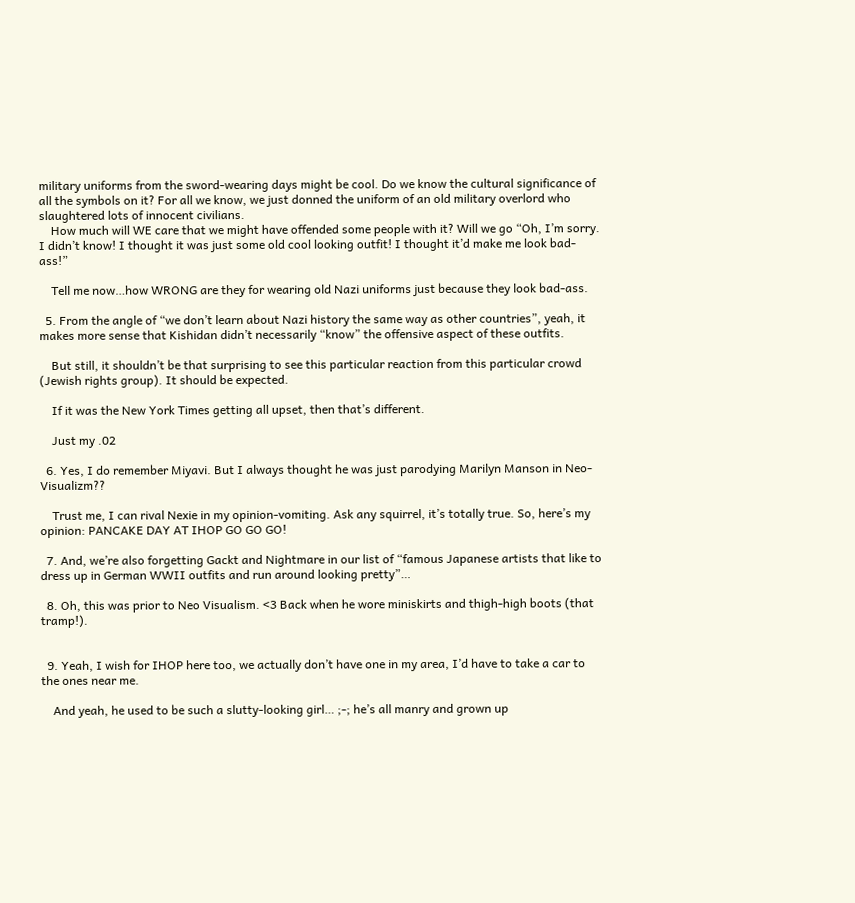military uniforms from the sword-wearing days might be cool. Do we know the cultural significance of all the symbols on it? For all we know, we just donned the uniform of an old military overlord who slaughtered lots of innocent civilians.
    How much will WE care that we might have offended some people with it? Will we go “Oh, I’m sorry. I didn’t know! I thought it was just some old cool looking outfit! I thought it’d make me look bad-ass!”

    Tell me now…how WRONG are they for wearing old Nazi uniforms just because they look bad-ass.

  5. From the angle of “we don’t learn about Nazi history the same way as other countries”, yeah, it makes more sense that Kishidan didn’t necessarily “know” the offensive aspect of these outfits.

    But still, it shouldn’t be that surprising to see this particular reaction from this particular crowd (Jewish rights group). It should be expected.

    If it was the New York Times getting all upset, then that’s different.

    Just my .02

  6. Yes, I do remember Miyavi. But I always thought he was just parodying Marilyn Manson in Neo-Visualizm??

    Trust me, I can rival Nexie in my opinion-vomiting. Ask any squirrel, it’s totally true. So, here’s my opinion: PANCAKE DAY AT IHOP GO GO GO!

  7. And, we’re also forgetting Gackt and Nightmare in our list of “famous Japanese artists that like to dress up in German WWII outfits and run around looking pretty”…

  8. Oh, this was prior to Neo Visualism. <3 Back when he wore miniskirts and thigh-high boots (that tramp!).


  9. Yeah, I wish for IHOP here too, we actually don’t have one in my area, I’d have to take a car to the ones near me.

    And yeah, he used to be such a slutty-looking girl… ;-; he’s all manry and grown up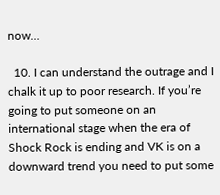now…

  10. I can understand the outrage and I chalk it up to poor research. If you’re going to put someone on an international stage when the era of Shock Rock is ending and VK is on a downward trend you need to put some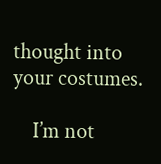thought into your costumes.

    I’m not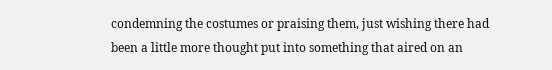condemning the costumes or praising them, just wishing there had been a little more thought put into something that aired on an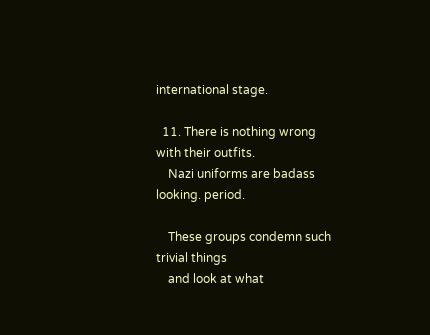international stage.

  11. There is nothing wrong with their outfits.
    Nazi uniforms are badass looking. period.

    These groups condemn such trivial things
    and look at what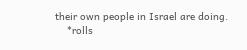their own people in Israel are doing.
    *rolls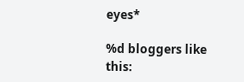eyes*

%d bloggers like this: